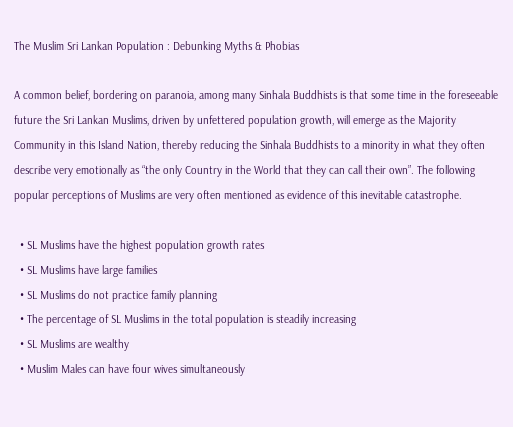The Muslim Sri Lankan Population : Debunking Myths & Phobias

A common belief, bordering on paranoia, among many Sinhala Buddhists is that some time in the foreseeable future the Sri Lankan Muslims, driven by unfettered population growth, will emerge as the Majority Community in this Island Nation, thereby reducing the Sinhala Buddhists to a minority in what they often describe very emotionally as “the only Country in the World that they can call their own”. The following popular perceptions of Muslims are very often mentioned as evidence of this inevitable catastrophe.

  • SL Muslims have the highest population growth rates
  • SL Muslims have large families
  • SL Muslims do not practice family planning
  • The percentage of SL Muslims in the total population is steadily increasing
  • SL Muslims are wealthy
  • Muslim Males can have four wives simultaneously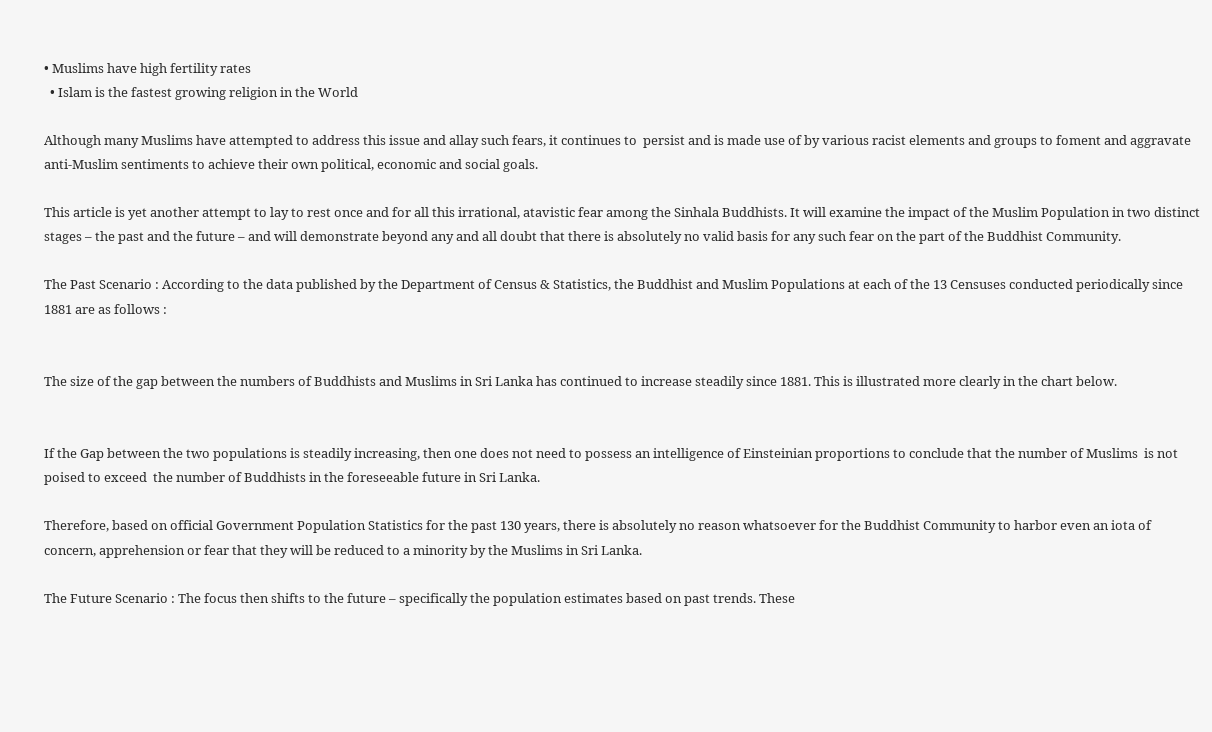• Muslims have high fertility rates
  • Islam is the fastest growing religion in the World

Although many Muslims have attempted to address this issue and allay such fears, it continues to  persist and is made use of by various racist elements and groups to foment and aggravate anti-Muslim sentiments to achieve their own political, economic and social goals.

This article is yet another attempt to lay to rest once and for all this irrational, atavistic fear among the Sinhala Buddhists. It will examine the impact of the Muslim Population in two distinct stages – the past and the future – and will demonstrate beyond any and all doubt that there is absolutely no valid basis for any such fear on the part of the Buddhist Community.

The Past Scenario : According to the data published by the Department of Census & Statistics, the Buddhist and Muslim Populations at each of the 13 Censuses conducted periodically since 1881 are as follows :


The size of the gap between the numbers of Buddhists and Muslims in Sri Lanka has continued to increase steadily since 1881. This is illustrated more clearly in the chart below.


If the Gap between the two populations is steadily increasing, then one does not need to possess an intelligence of Einsteinian proportions to conclude that the number of Muslims  is not poised to exceed  the number of Buddhists in the foreseeable future in Sri Lanka.

Therefore, based on official Government Population Statistics for the past 130 years, there is absolutely no reason whatsoever for the Buddhist Community to harbor even an iota of concern, apprehension or fear that they will be reduced to a minority by the Muslims in Sri Lanka.

The Future Scenario : The focus then shifts to the future – specifically the population estimates based on past trends. These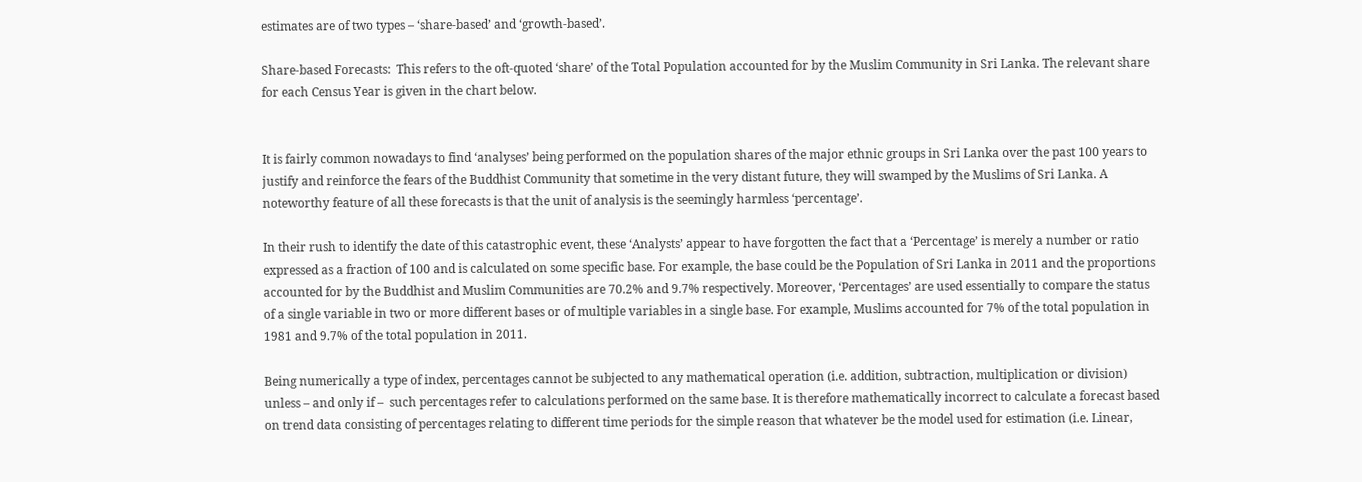estimates are of two types – ‘share-based’ and ‘growth-based’.

Share-based Forecasts:  This refers to the oft-quoted ‘share’ of the Total Population accounted for by the Muslim Community in Sri Lanka. The relevant share for each Census Year is given in the chart below.


It is fairly common nowadays to find ‘analyses’ being performed on the population shares of the major ethnic groups in Sri Lanka over the past 100 years to justify and reinforce the fears of the Buddhist Community that sometime in the very distant future, they will swamped by the Muslims of Sri Lanka. A noteworthy feature of all these forecasts is that the unit of analysis is the seemingly harmless ‘percentage’.

In their rush to identify the date of this catastrophic event, these ‘Analysts’ appear to have forgotten the fact that a ‘Percentage’ is merely a number or ratio expressed as a fraction of 100 and is calculated on some specific base. For example, the base could be the Population of Sri Lanka in 2011 and the proportions accounted for by the Buddhist and Muslim Communities are 70.2% and 9.7% respectively. Moreover, ‘Percentages’ are used essentially to compare the status of a single variable in two or more different bases or of multiple variables in a single base. For example, Muslims accounted for 7% of the total population in 1981 and 9.7% of the total population in 2011.

Being numerically a type of index, percentages cannot be subjected to any mathematical operation (i.e. addition, subtraction, multiplication or division) unless – and only if –  such percentages refer to calculations performed on the same base. It is therefore mathematically incorrect to calculate a forecast based on trend data consisting of percentages relating to different time periods for the simple reason that whatever be the model used for estimation (i.e. Linear,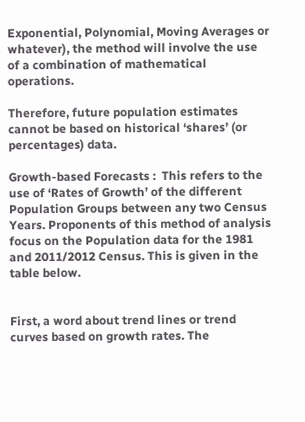Exponential, Polynomial, Moving Averages or whatever), the method will involve the use of a combination of mathematical operations.

Therefore, future population estimates cannot be based on historical ‘shares’ (or percentages) data.

Growth-based Forecasts :  This refers to the use of ‘Rates of Growth’ of the different Population Groups between any two Census Years. Proponents of this method of analysis focus on the Population data for the 1981 and 2011/2012 Census. This is given in the table below.


First, a word about trend lines or trend curves based on growth rates. The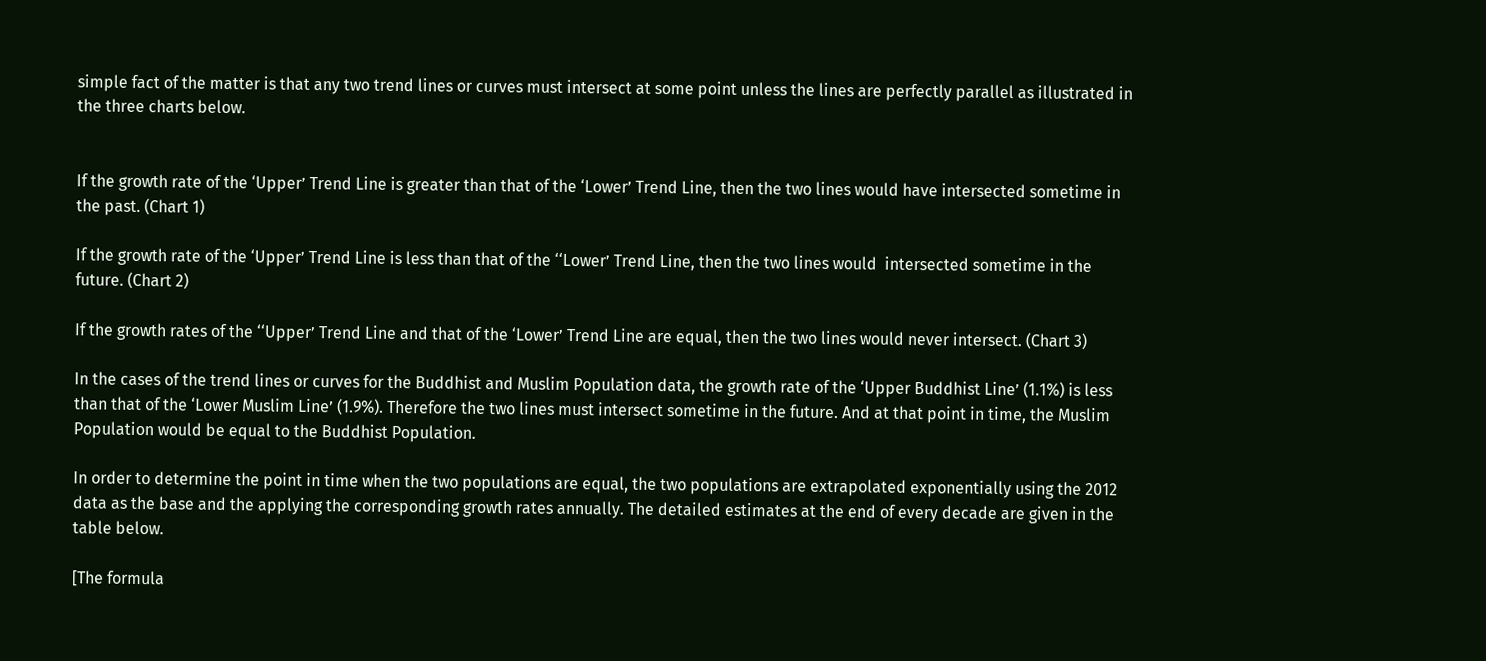simple fact of the matter is that any two trend lines or curves must intersect at some point unless the lines are perfectly parallel as illustrated in the three charts below.


If the growth rate of the ‘Upper’ Trend Line is greater than that of the ‘Lower’ Trend Line, then the two lines would have intersected sometime in the past. (Chart 1)

If the growth rate of the ‘Upper’ Trend Line is less than that of the ‘‘Lower’ Trend Line, then the two lines would  intersected sometime in the future. (Chart 2)

If the growth rates of the ‘‘Upper’ Trend Line and that of the ‘Lower’ Trend Line are equal, then the two lines would never intersect. (Chart 3)

In the cases of the trend lines or curves for the Buddhist and Muslim Population data, the growth rate of the ‘Upper Buddhist Line’ (1.1%) is less than that of the ‘Lower Muslim Line’ (1.9%). Therefore the two lines must intersect sometime in the future. And at that point in time, the Muslim Population would be equal to the Buddhist Population.

In order to determine the point in time when the two populations are equal, the two populations are extrapolated exponentially using the 2012 data as the base and the applying the corresponding growth rates annually. The detailed estimates at the end of every decade are given in the table below.

[The formula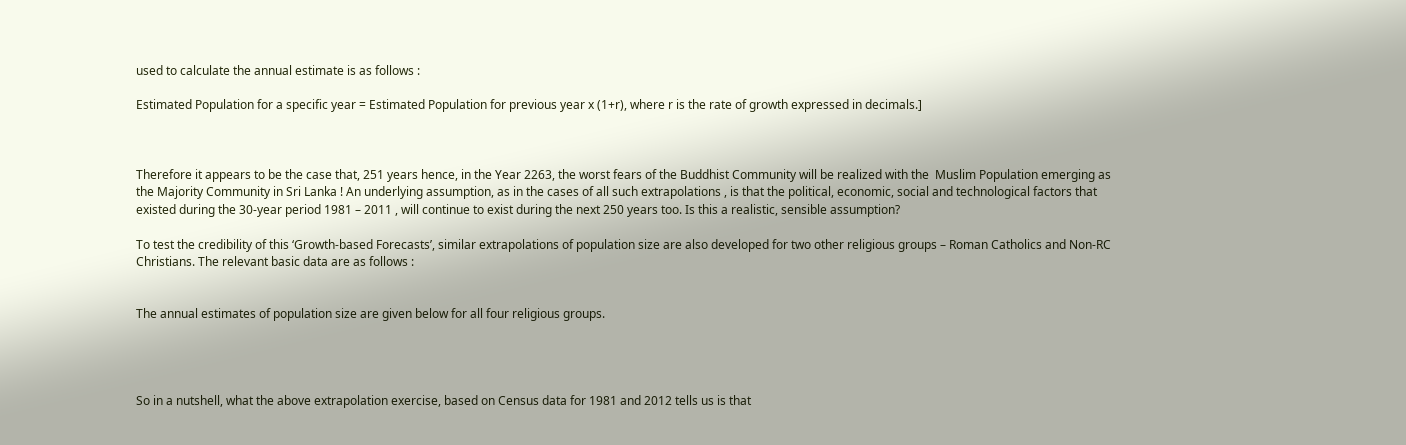used to calculate the annual estimate is as follows :

Estimated Population for a specific year = Estimated Population for previous year x (1+r), where r is the rate of growth expressed in decimals.]



Therefore it appears to be the case that, 251 years hence, in the Year 2263, the worst fears of the Buddhist Community will be realized with the  Muslim Population emerging as the Majority Community in Sri Lanka ! An underlying assumption, as in the cases of all such extrapolations , is that the political, economic, social and technological factors that existed during the 30-year period 1981 – 2011 , will continue to exist during the next 250 years too. Is this a realistic, sensible assumption?

To test the credibility of this ‘Growth-based Forecasts’, similar extrapolations of population size are also developed for two other religious groups – Roman Catholics and Non-RC Christians. The relevant basic data are as follows :


The annual estimates of population size are given below for all four religious groups.




So in a nutshell, what the above extrapolation exercise, based on Census data for 1981 and 2012 tells us is that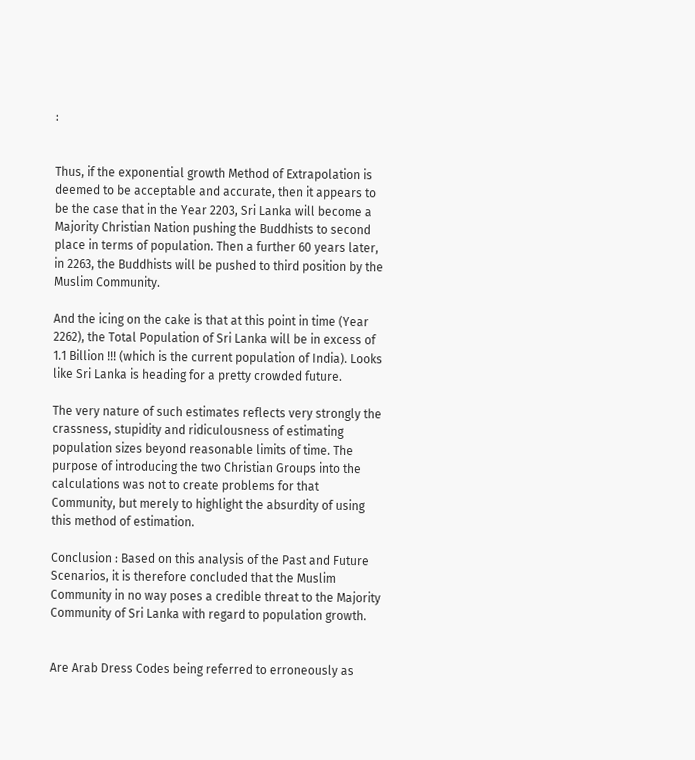:


Thus, if the exponential growth Method of Extrapolation is deemed to be acceptable and accurate, then it appears to be the case that in the Year 2203, Sri Lanka will become a Majority Christian Nation pushing the Buddhists to second place in terms of population. Then a further 60 years later, in 2263, the Buddhists will be pushed to third position by the Muslim Community.

And the icing on the cake is that at this point in time (Year 2262), the Total Population of Sri Lanka will be in excess of 1.1 Billion !!! (which is the current population of India). Looks like Sri Lanka is heading for a pretty crowded future.

The very nature of such estimates reflects very strongly the crassness, stupidity and ridiculousness of estimating population sizes beyond reasonable limits of time. The purpose of introducing the two Christian Groups into the calculations was not to create problems for that Community, but merely to highlight the absurdity of using this method of estimation.

Conclusion : Based on this analysis of the Past and Future Scenarios, it is therefore concluded that the Muslim Community in no way poses a credible threat to the Majority Community of Sri Lanka with regard to population growth.


Are Arab Dress Codes being referred to erroneously as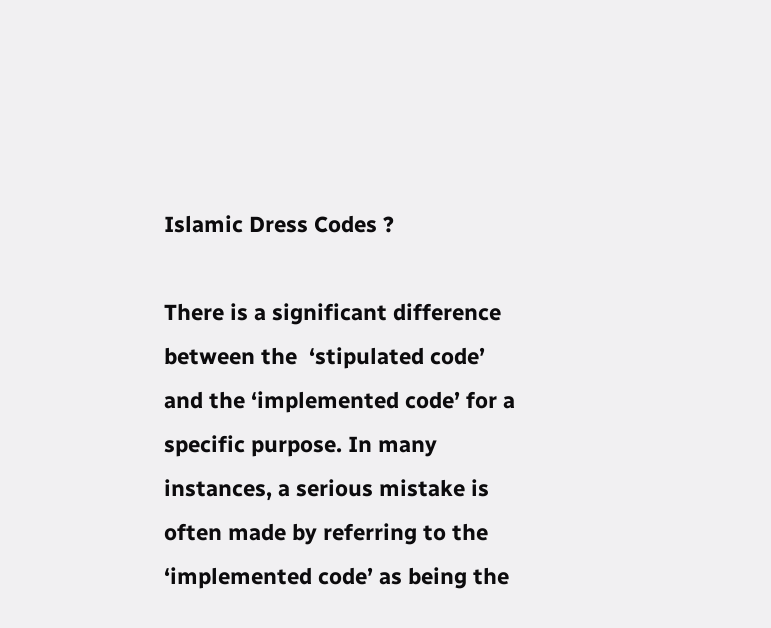Islamic Dress Codes ?

There is a significant difference between the  ‘stipulated code’ and the ‘implemented code’ for a specific purpose. In many instances, a serious mistake is often made by referring to the ‘implemented code’ as being the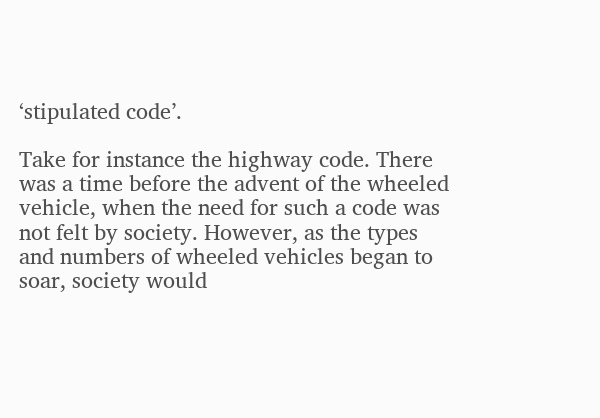‘stipulated code’.

Take for instance the highway code. There was a time before the advent of the wheeled vehicle, when the need for such a code was not felt by society. However, as the types and numbers of wheeled vehicles began to soar, society would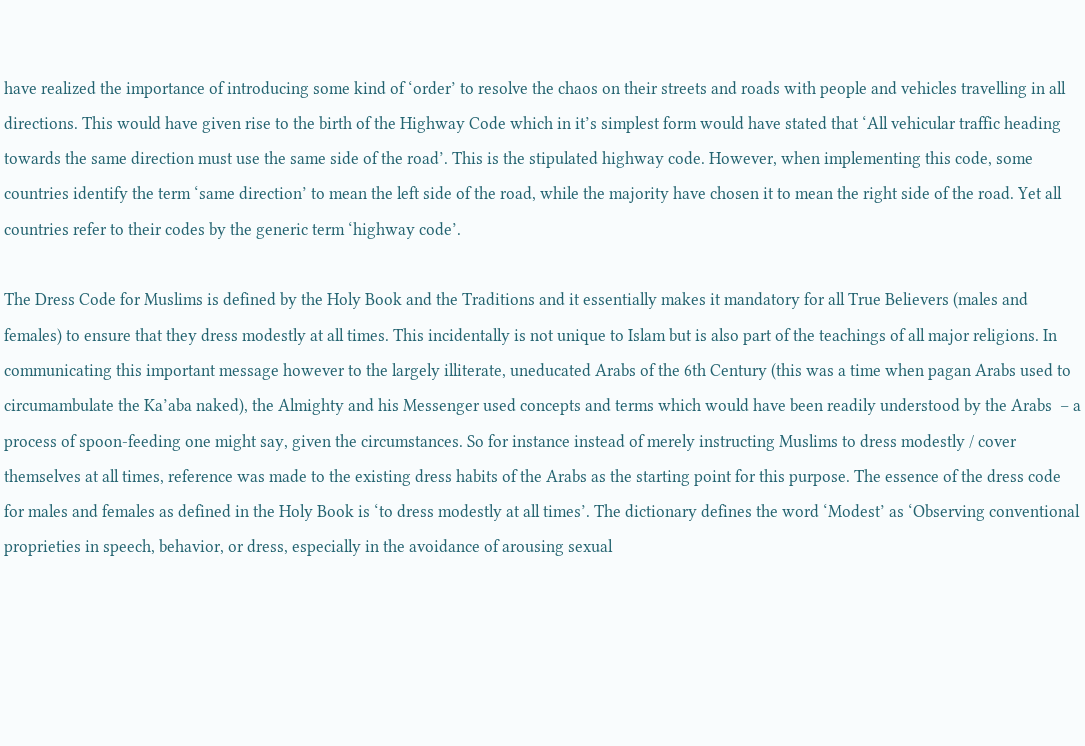have realized the importance of introducing some kind of ‘order’ to resolve the chaos on their streets and roads with people and vehicles travelling in all directions. This would have given rise to the birth of the Highway Code which in it’s simplest form would have stated that ‘All vehicular traffic heading towards the same direction must use the same side of the road’. This is the stipulated highway code. However, when implementing this code, some countries identify the term ‘same direction’ to mean the left side of the road, while the majority have chosen it to mean the right side of the road. Yet all countries refer to their codes by the generic term ‘highway code’.

The Dress Code for Muslims is defined by the Holy Book and the Traditions and it essentially makes it mandatory for all True Believers (males and females) to ensure that they dress modestly at all times. This incidentally is not unique to Islam but is also part of the teachings of all major religions. In communicating this important message however to the largely illiterate, uneducated Arabs of the 6th Century (this was a time when pagan Arabs used to circumambulate the Ka’aba naked), the Almighty and his Messenger used concepts and terms which would have been readily understood by the Arabs  – a process of spoon-feeding one might say, given the circumstances. So for instance instead of merely instructing Muslims to dress modestly / cover themselves at all times, reference was made to the existing dress habits of the Arabs as the starting point for this purpose. The essence of the dress code for males and females as defined in the Holy Book is ‘to dress modestly at all times’. The dictionary defines the word ‘Modest’ as ‘Observing conventional proprieties in speech, behavior, or dress, especially in the avoidance of arousing sexual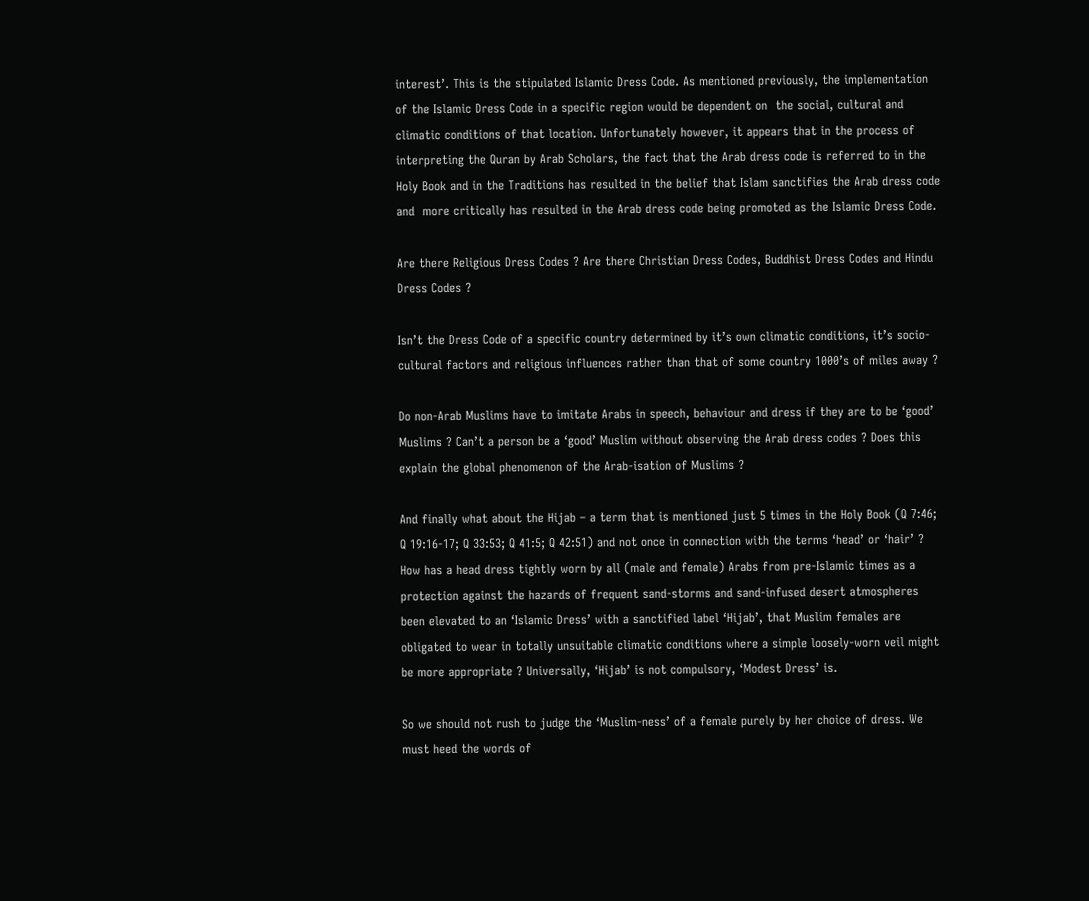interest’. This is the stipulated Islamic Dress Code. As mentioned previously, the implementation of the Islamic Dress Code in a specific region would be dependent on  the social, cultural and climatic conditions of that location. Unfortunately however, it appears that in the process of interpreting the Quran by Arab Scholars, the fact that the Arab dress code is referred to in the Holy Book and in the Traditions has resulted in the belief that Islam sanctifies the Arab dress code and  more critically has resulted in the Arab dress code being promoted as the Islamic Dress Code.

Are there Religious Dress Codes ? Are there Christian Dress Codes, Buddhist Dress Codes and Hindu Dress Codes ?

Isn’t the Dress Code of a specific country determined by it’s own climatic conditions, it’s socio-cultural factors and religious influences rather than that of some country 1000’s of miles away ?

Do non-Arab Muslims have to imitate Arabs in speech, behaviour and dress if they are to be ‘good’ Muslims ? Can’t a person be a ‘good’ Muslim without observing the Arab dress codes ? Does this explain the global phenomenon of the Arab-isation of Muslims ?

And finally what about the Hijab – a term that is mentioned just 5 times in the Holy Book (Q 7:46; Q 19:16-17; Q 33:53; Q 41:5; Q 42:51) and not once in connection with the terms ‘head’ or ‘hair’ ? How has a head dress tightly worn by all (male and female) Arabs from pre-Islamic times as a protection against the hazards of frequent sand-storms and sand-infused desert atmospheres been elevated to an ‘Islamic Dress’ with a sanctified label ‘Hijab’, that Muslim females are obligated to wear in totally unsuitable climatic conditions where a simple loosely-worn veil might be more appropriate ? Universally, ‘Hijab’ is not compulsory, ‘Modest Dress’ is.

So we should not rush to judge the ‘Muslim-ness’ of a female purely by her choice of dress. We must heed the words of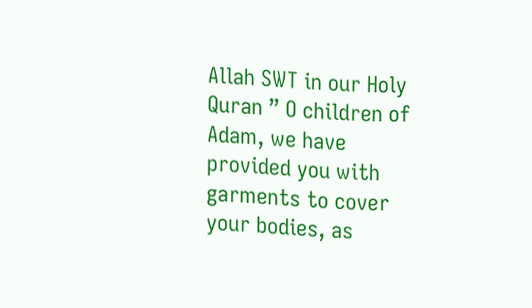Allah SWT in our Holy Quran ” O children of Adam, we have provided you with garments to cover your bodies, as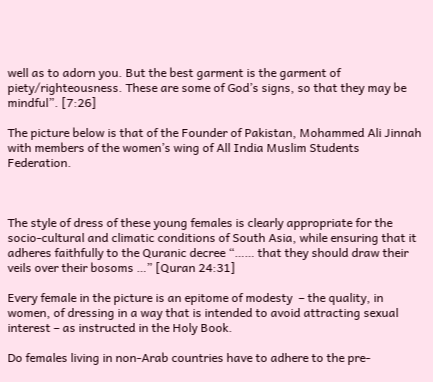well as to adorn you. But the best garment is the garment of piety/righteousness. These are some of God’s signs, so that they may be mindful”. [7:26]

The picture below is that of the Founder of Pakistan, Mohammed Ali Jinnah with members of the women’s wing of All India Muslim Students Federation.



The style of dress of these young females is clearly appropriate for the socio-cultural and climatic conditions of South Asia, while ensuring that it adheres faithfully to the Quranic decree “…… that they should draw their veils over their bosoms …” [Quran 24:31]

Every female in the picture is an epitome of modesty  – the quality, in women, of dressing in a way that is intended to avoid attracting sexual interest – as instructed in the Holy Book.

Do females living in non-Arab countries have to adhere to the pre-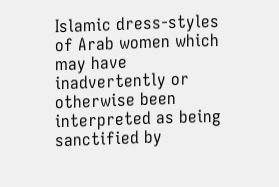Islamic dress-styles of Arab women which may have inadvertently or otherwise been interpreted as being sanctified by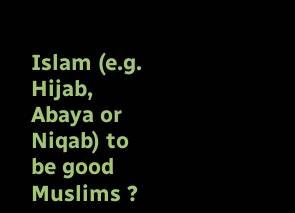Islam (e.g. Hijab, Abaya or Niqab) to be good Muslims ?